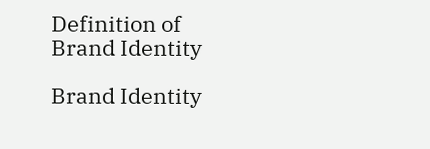Definition of Brand Identity

Brand Identity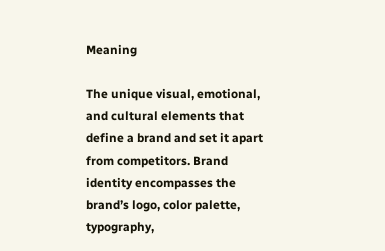Meaning

The unique visual, emotional, and cultural elements that define a brand and set it apart from competitors. Brand identity encompasses the brand’s logo, color palette, typography,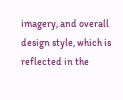imagery, and overall design style, which is reflected in the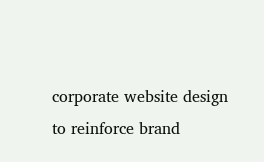corporate website design to reinforce brand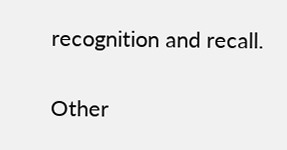recognition and recall.

Other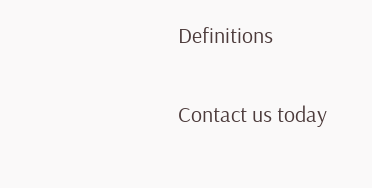Definitions

Contact us today